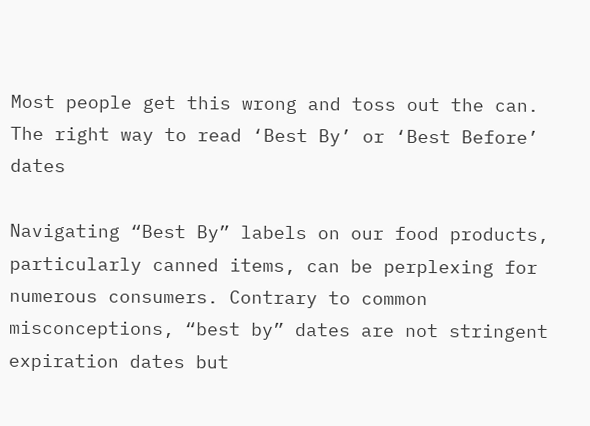Most people get this wrong and toss out the can. The right way to read ‘Best By’ or ‘Best Before’ dates

Navigating “Best By” labels on our food products, particularly canned items, can be perplexing for numerous consumers. Contrary to common misconceptions, “best by” dates are not stringent expiration dates but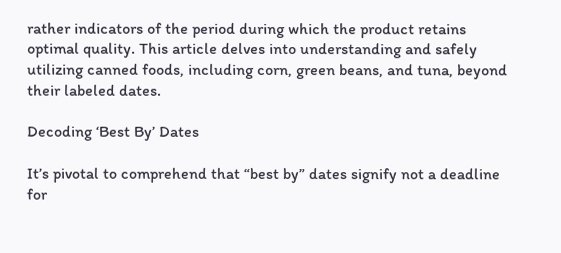rather indicators of the period during which the product retains optimal quality. This article delves into understanding and safely utilizing canned foods, including corn, green beans, and tuna, beyond their labeled dates.

Decoding ‘Best By’ Dates

It’s pivotal to comprehend that “best by” dates signify not a deadline for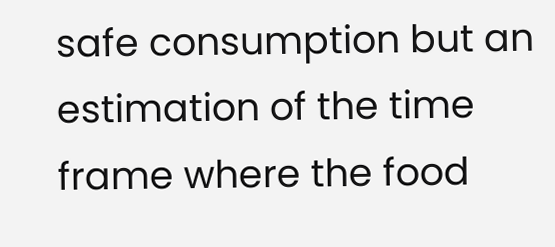safe consumption but an estimation of the time frame where the food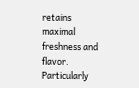retains maximal freshness and flavor. Particularly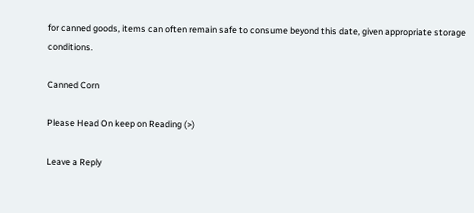for canned goods, items can often remain safe to consume beyond this date, given appropriate storage conditions.

Canned Corn

Please Head On keep on Reading (>)

Leave a Reply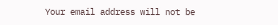Your email address will not be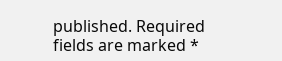published. Required fields are marked *